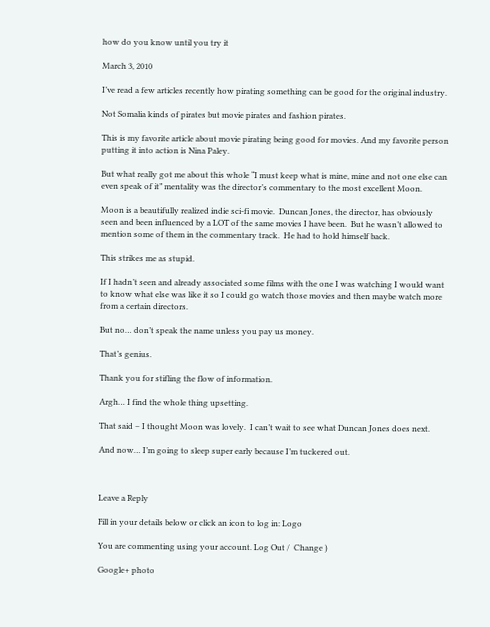how do you know until you try it

March 3, 2010

I’ve read a few articles recently how pirating something can be good for the original industry.

Not Somalia kinds of pirates but movie pirates and fashion pirates.

This is my favorite article about movie pirating being good for movies. And my favorite person putting it into action is Nina Paley.

But what really got me about this whole “I must keep what is mine, mine and not one else can even speak of it” mentality was the director’s commentary to the most excellent Moon.

Moon is a beautifully realized indie sci-fi movie.  Duncan Jones, the director, has obviously seen and been influenced by a LOT of the same movies I have been.  But he wasn’t allowed to mention some of them in the commentary track.  He had to hold himself back.

This strikes me as stupid.

If I hadn’t seen and already associated some films with the one I was watching I would want to know what else was like it so I could go watch those movies and then maybe watch more from a certain directors.

But no… don’t speak the name unless you pay us money.

That’s genius.

Thank you for stifling the flow of information.

Argh… I find the whole thing upsetting.

That said – I thought Moon was lovely.  I can’t wait to see what Duncan Jones does next.

And now… I’m going to sleep super early because I’m tuckered out.



Leave a Reply

Fill in your details below or click an icon to log in: Logo

You are commenting using your account. Log Out /  Change )

Google+ photo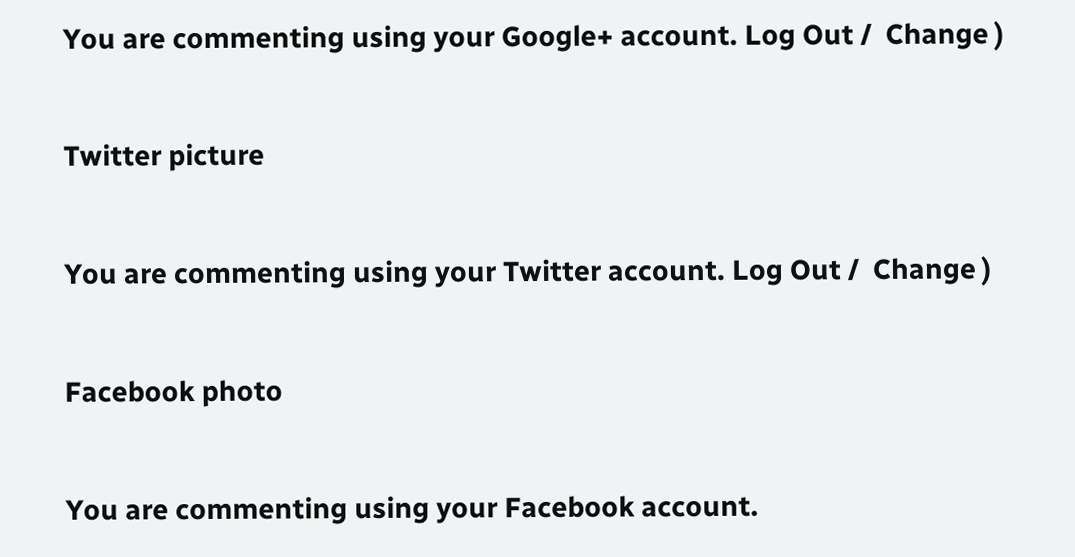You are commenting using your Google+ account. Log Out /  Change )

Twitter picture

You are commenting using your Twitter account. Log Out /  Change )

Facebook photo

You are commenting using your Facebook account.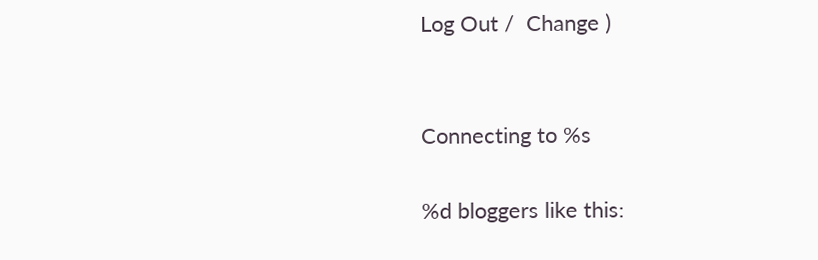Log Out /  Change )


Connecting to %s

%d bloggers like this: